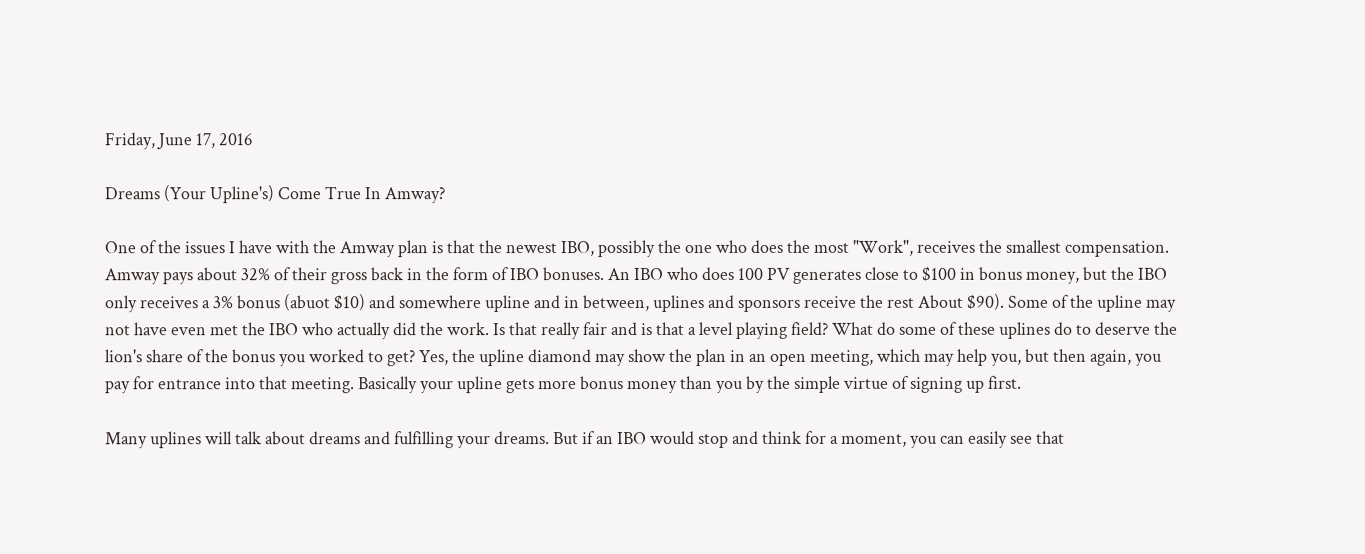Friday, June 17, 2016

Dreams (Your Upline's) Come True In Amway?

One of the issues I have with the Amway plan is that the newest IBO, possibly the one who does the most "Work", receives the smallest compensation. Amway pays about 32% of their gross back in the form of IBO bonuses. An IBO who does 100 PV generates close to $100 in bonus money, but the IBO only receives a 3% bonus (abuot $10) and somewhere upline and in between, uplines and sponsors receive the rest About $90). Some of the upline may not have even met the IBO who actually did the work. Is that really fair and is that a level playing field? What do some of these uplines do to deserve the lion's share of the bonus you worked to get? Yes, the upline diamond may show the plan in an open meeting, which may help you, but then again, you pay for entrance into that meeting. Basically your upline gets more bonus money than you by the simple virtue of signing up first.

Many uplines will talk about dreams and fulfilling your dreams. But if an IBO would stop and think for a moment, you can easily see that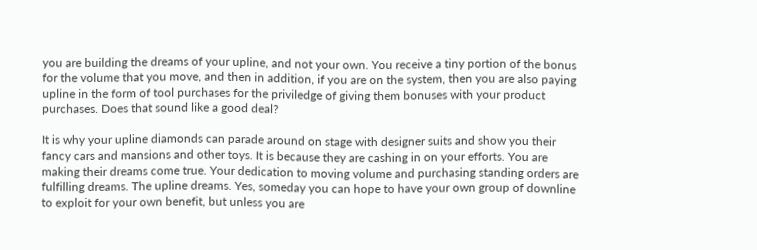you are building the dreams of your upline, and not your own. You receive a tiny portion of the bonus for the volume that you move, and then in addition, if you are on the system, then you are also paying upline in the form of tool purchases for the priviledge of giving them bonuses with your product purchases. Does that sound like a good deal?

It is why your upline diamonds can parade around on stage with designer suits and show you their fancy cars and mansions and other toys. It is because they are cashing in on your efforts. You are making their dreams come true. Your dedication to moving volume and purchasing standing orders are fulfilling dreams. The upline dreams. Yes, someday you can hope to have your own group of downline to exploit for your own benefit, but unless you are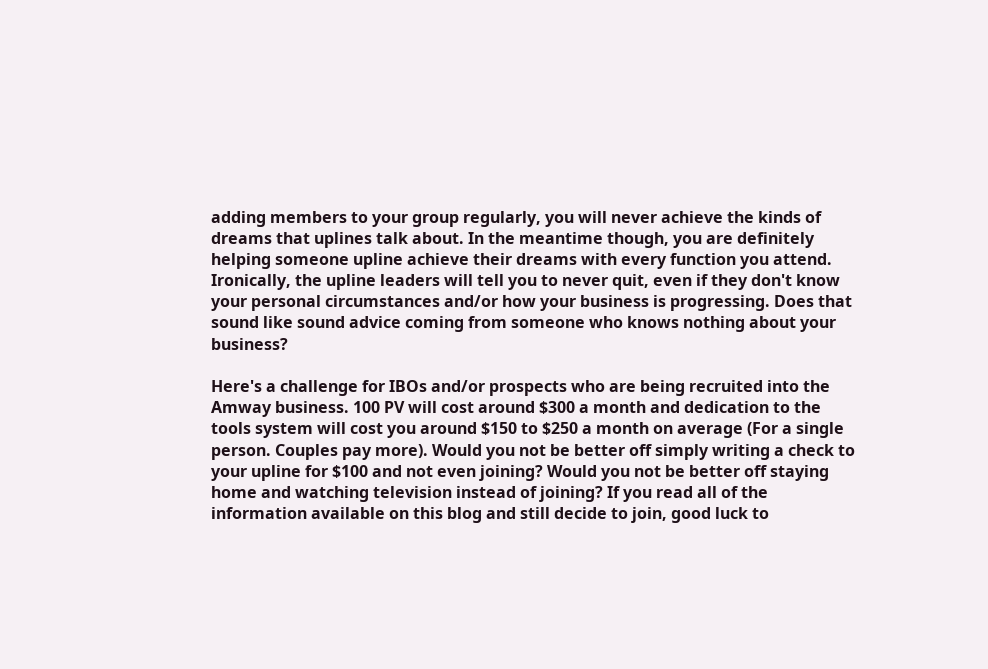adding members to your group regularly, you will never achieve the kinds of dreams that uplines talk about. In the meantime though, you are definitely helping someone upline achieve their dreams with every function you attend. Ironically, the upline leaders will tell you to never quit, even if they don't know your personal circumstances and/or how your business is progressing. Does that sound like sound advice coming from someone who knows nothing about your business?

Here's a challenge for IBOs and/or prospects who are being recruited into the Amway business. 100 PV will cost around $300 a month and dedication to the tools system will cost you around $150 to $250 a month on average (For a single person. Couples pay more). Would you not be better off simply writing a check to your upline for $100 and not even joining? Would you not be better off staying home and watching television instead of joining? If you read all of the information available on this blog and still decide to join, good luck to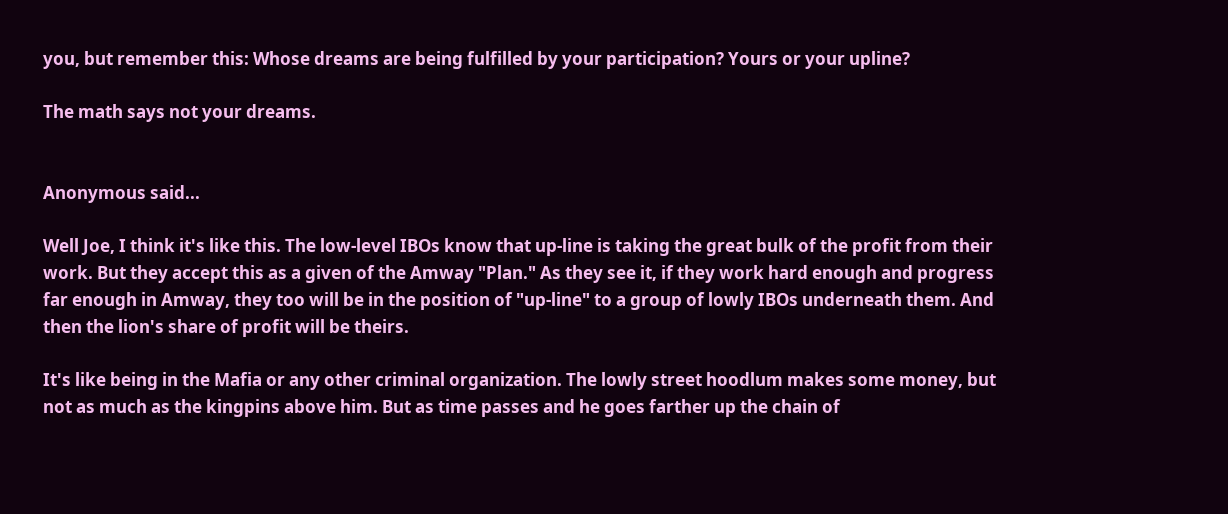you, but remember this: Whose dreams are being fulfilled by your participation? Yours or your upline?

The math says not your dreams.


Anonymous said...

Well Joe, I think it's like this. The low-level IBOs know that up-line is taking the great bulk of the profit from their work. But they accept this as a given of the Amway "Plan." As they see it, if they work hard enough and progress far enough in Amway, they too will be in the position of "up-line" to a group of lowly IBOs underneath them. And then the lion's share of profit will be theirs.

It's like being in the Mafia or any other criminal organization. The lowly street hoodlum makes some money, but not as much as the kingpins above him. But as time passes and he goes farther up the chain of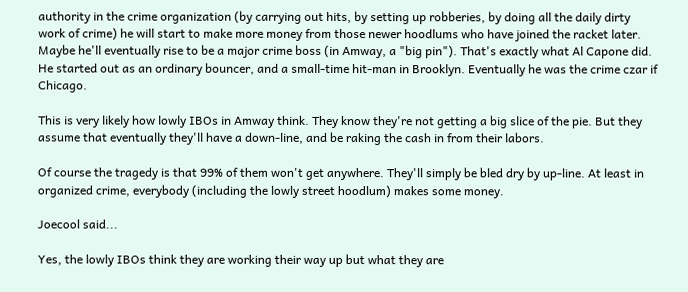authority in the crime organization (by carrying out hits, by setting up robberies, by doing all the daily dirty work of crime) he will start to make more money from those newer hoodlums who have joined the racket later. Maybe he'll eventually rise to be a major crime boss (in Amway, a "big pin"). That's exactly what Al Capone did. He started out as an ordinary bouncer, and a small-time hit-man in Brooklyn. Eventually he was the crime czar if Chicago.

This is very likely how lowly IBOs in Amway think. They know they're not getting a big slice of the pie. But they assume that eventually they'll have a down-line, and be raking the cash in from their labors.

Of course the tragedy is that 99% of them won't get anywhere. They'll simply be bled dry by up-line. At least in organized crime, everybody (including the lowly street hoodlum) makes some money.

Joecool said...

Yes, the lowly IBOs think they are working their way up but what they are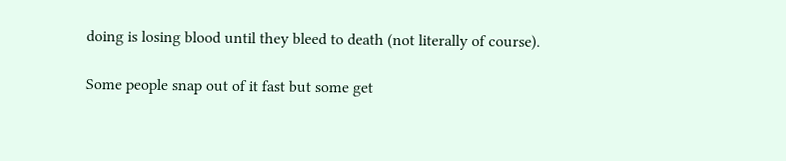doing is losing blood until they bleed to death (not literally of course).

Some people snap out of it fast but some get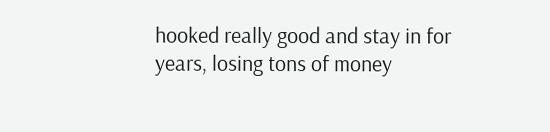hooked really good and stay in for years, losing tons of money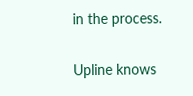in the process.

Upline knows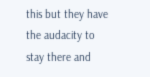this but they have the audacity to stay there and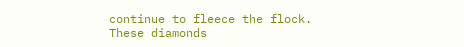continue to fleece the flock. These diamonds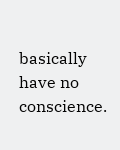basically have no conscience.